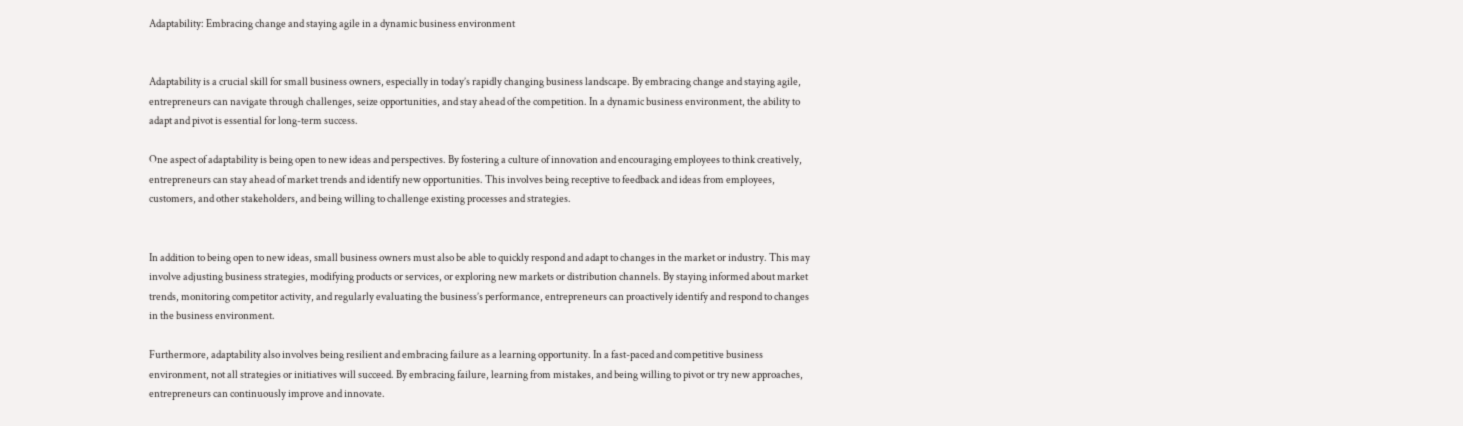Adaptability: Embracing change and staying agile in a dynamic business environment


Adaptability is a crucial skill for small business owners, especially in today’s rapidly changing business landscape. By embracing change and staying agile, entrepreneurs can navigate through challenges, seize opportunities, and stay ahead of the competition. In a dynamic business environment, the ability to adapt and pivot is essential for long-term success.

One aspect of adaptability is being open to new ideas and perspectives. By fostering a culture of innovation and encouraging employees to think creatively, entrepreneurs can stay ahead of market trends and identify new opportunities. This involves being receptive to feedback and ideas from employees, customers, and other stakeholders, and being willing to challenge existing processes and strategies.


In addition to being open to new ideas, small business owners must also be able to quickly respond and adapt to changes in the market or industry. This may involve adjusting business strategies, modifying products or services, or exploring new markets or distribution channels. By staying informed about market trends, monitoring competitor activity, and regularly evaluating the business’s performance, entrepreneurs can proactively identify and respond to changes in the business environment.

Furthermore, adaptability also involves being resilient and embracing failure as a learning opportunity. In a fast-paced and competitive business environment, not all strategies or initiatives will succeed. By embracing failure, learning from mistakes, and being willing to pivot or try new approaches, entrepreneurs can continuously improve and innovate.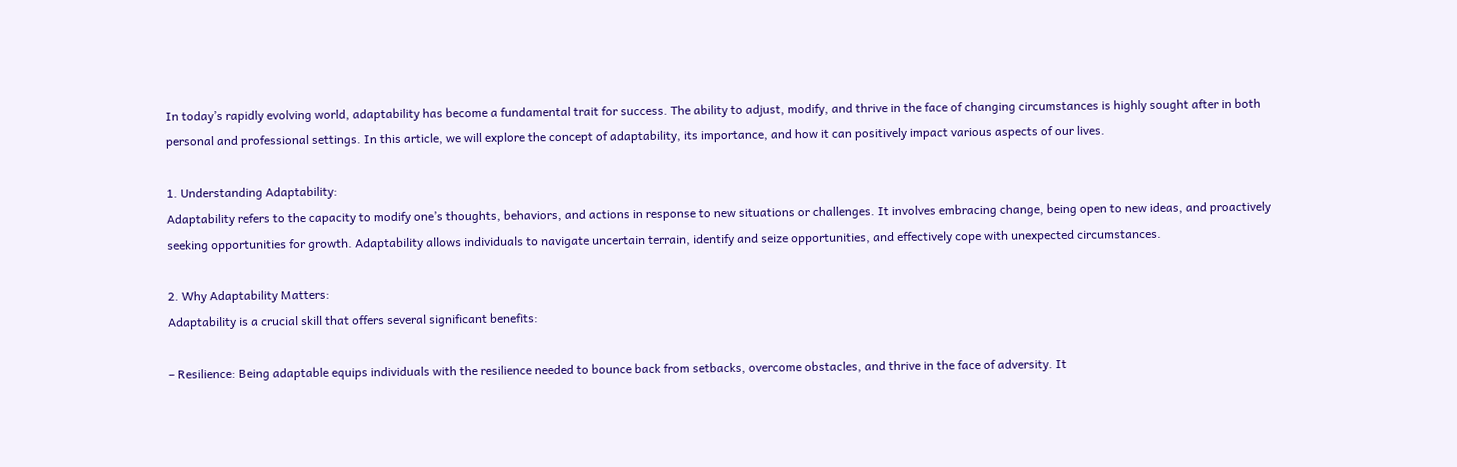In today’s rapidly evolving world, adaptability has become a fundamental trait for success. The ability to adjust, modify, and thrive in the face of changing circumstances is highly sought after in both personal and professional settings. In this article, we will explore the concept of adaptability, its importance, and how it can positively impact various aspects of our lives.

1. Understanding Adaptability:
Adaptability refers to the capacity to modify one’s thoughts, behaviors, and actions in response to new situations or challenges. It involves embracing change, being open to new ideas, and proactively seeking opportunities for growth. Adaptability allows individuals to navigate uncertain terrain, identify and seize opportunities, and effectively cope with unexpected circumstances.

2. Why Adaptability Matters:
Adaptability is a crucial skill that offers several significant benefits:

– Resilience: Being adaptable equips individuals with the resilience needed to bounce back from setbacks, overcome obstacles, and thrive in the face of adversity. It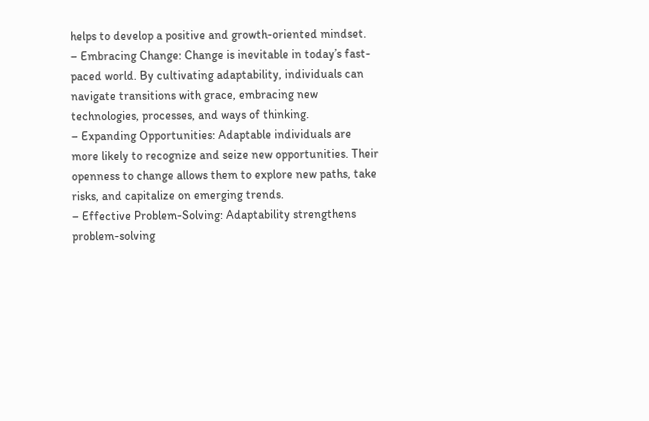helps to develop a positive and growth-oriented mindset.
– Embracing Change: Change is inevitable in today’s fast-paced world. By cultivating adaptability, individuals can navigate transitions with grace, embracing new technologies, processes, and ways of thinking.
– Expanding Opportunities: Adaptable individuals are more likely to recognize and seize new opportunities. Their openness to change allows them to explore new paths, take risks, and capitalize on emerging trends.
– Effective Problem-Solving: Adaptability strengthens problem-solving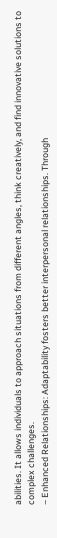abilities. It allows individuals to approach situations from different angles, think creatively, and find innovative solutions to complex challenges.
– Enhanced Relationships: Adaptability fosters better interpersonal relationships. Through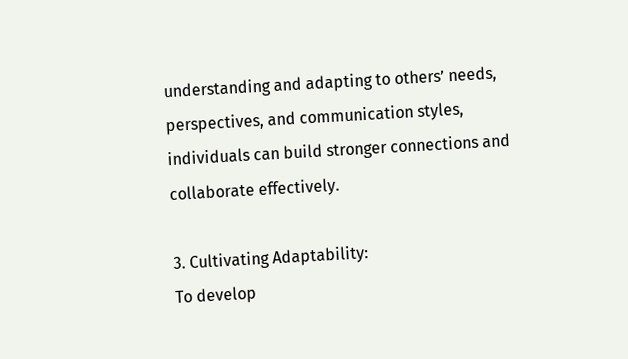understanding and adapting to others’ needs, perspectives, and communication styles, individuals can build stronger connections and collaborate effectively.

3. Cultivating Adaptability:
To develop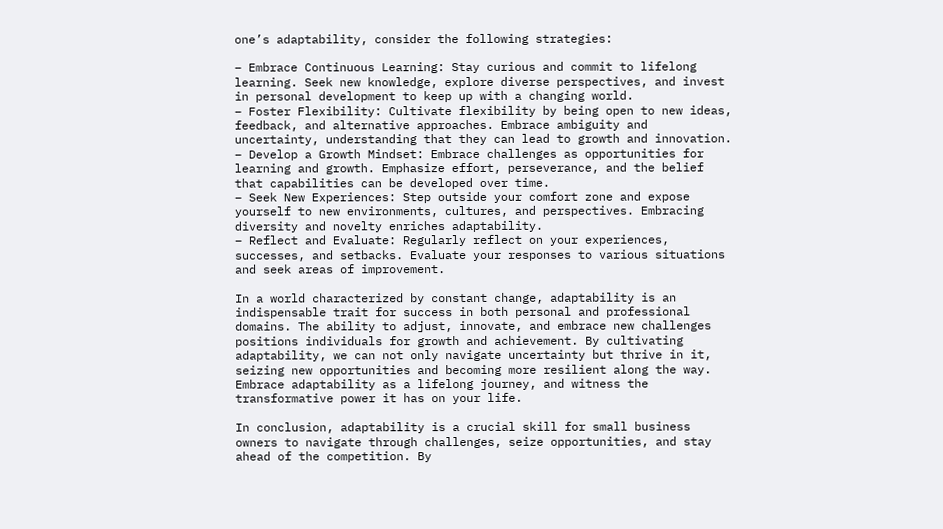one’s adaptability, consider the following strategies:

– Embrace Continuous Learning: Stay curious and commit to lifelong learning. Seek new knowledge, explore diverse perspectives, and invest in personal development to keep up with a changing world.
– Foster Flexibility: Cultivate flexibility by being open to new ideas, feedback, and alternative approaches. Embrace ambiguity and uncertainty, understanding that they can lead to growth and innovation.
– Develop a Growth Mindset: Embrace challenges as opportunities for learning and growth. Emphasize effort, perseverance, and the belief that capabilities can be developed over time.
– Seek New Experiences: Step outside your comfort zone and expose yourself to new environments, cultures, and perspectives. Embracing diversity and novelty enriches adaptability.
– Reflect and Evaluate: Regularly reflect on your experiences, successes, and setbacks. Evaluate your responses to various situations and seek areas of improvement.

In a world characterized by constant change, adaptability is an indispensable trait for success in both personal and professional domains. The ability to adjust, innovate, and embrace new challenges positions individuals for growth and achievement. By cultivating adaptability, we can not only navigate uncertainty but thrive in it, seizing new opportunities and becoming more resilient along the way. Embrace adaptability as a lifelong journey, and witness the transformative power it has on your life.

In conclusion, adaptability is a crucial skill for small business owners to navigate through challenges, seize opportunities, and stay ahead of the competition. By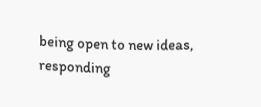being open to new ideas, responding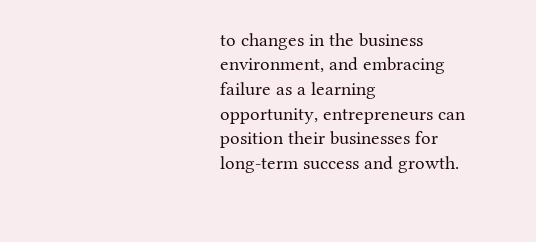to changes in the business environment, and embracing failure as a learning opportunity, entrepreneurs can position their businesses for long-term success and growth.